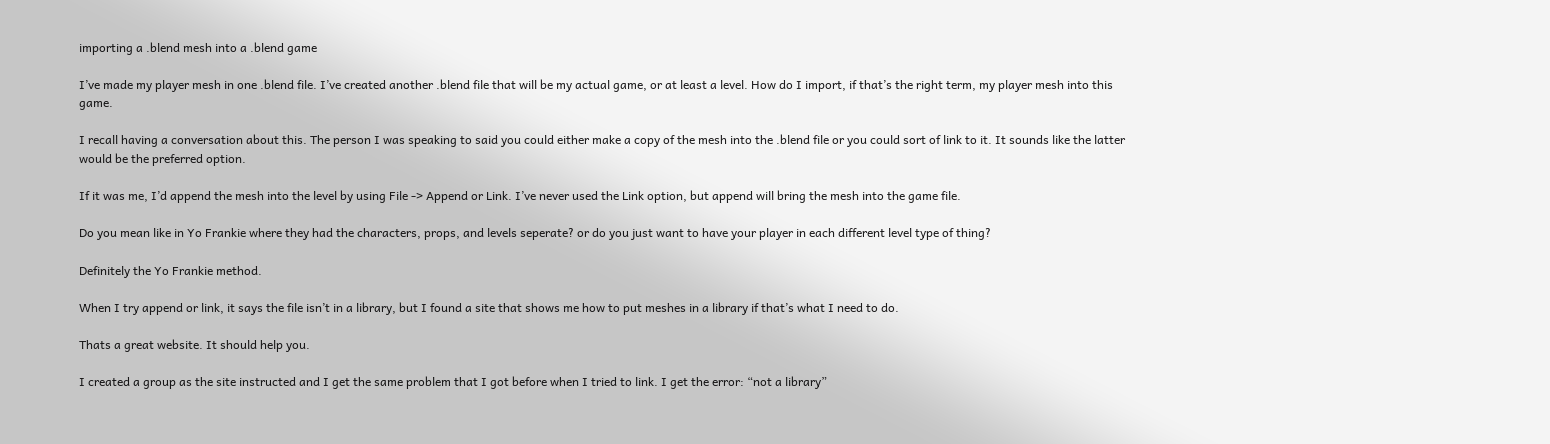importing a .blend mesh into a .blend game

I’ve made my player mesh in one .blend file. I’ve created another .blend file that will be my actual game, or at least a level. How do I import, if that’s the right term, my player mesh into this game.

I recall having a conversation about this. The person I was speaking to said you could either make a copy of the mesh into the .blend file or you could sort of link to it. It sounds like the latter would be the preferred option.

If it was me, I’d append the mesh into the level by using File -> Append or Link. I’ve never used the Link option, but append will bring the mesh into the game file.

Do you mean like in Yo Frankie where they had the characters, props, and levels seperate? or do you just want to have your player in each different level type of thing?

Definitely the Yo Frankie method.

When I try append or link, it says the file isn’t in a library, but I found a site that shows me how to put meshes in a library if that’s what I need to do.

Thats a great website. It should help you.

I created a group as the site instructed and I get the same problem that I got before when I tried to link. I get the error: “not a library”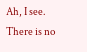Ah, I see. There is no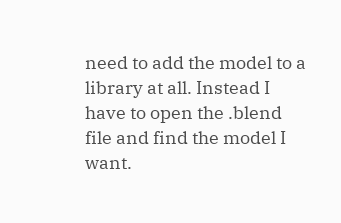need to add the model to a library at all. Instead I have to open the .blend file and find the model I want.